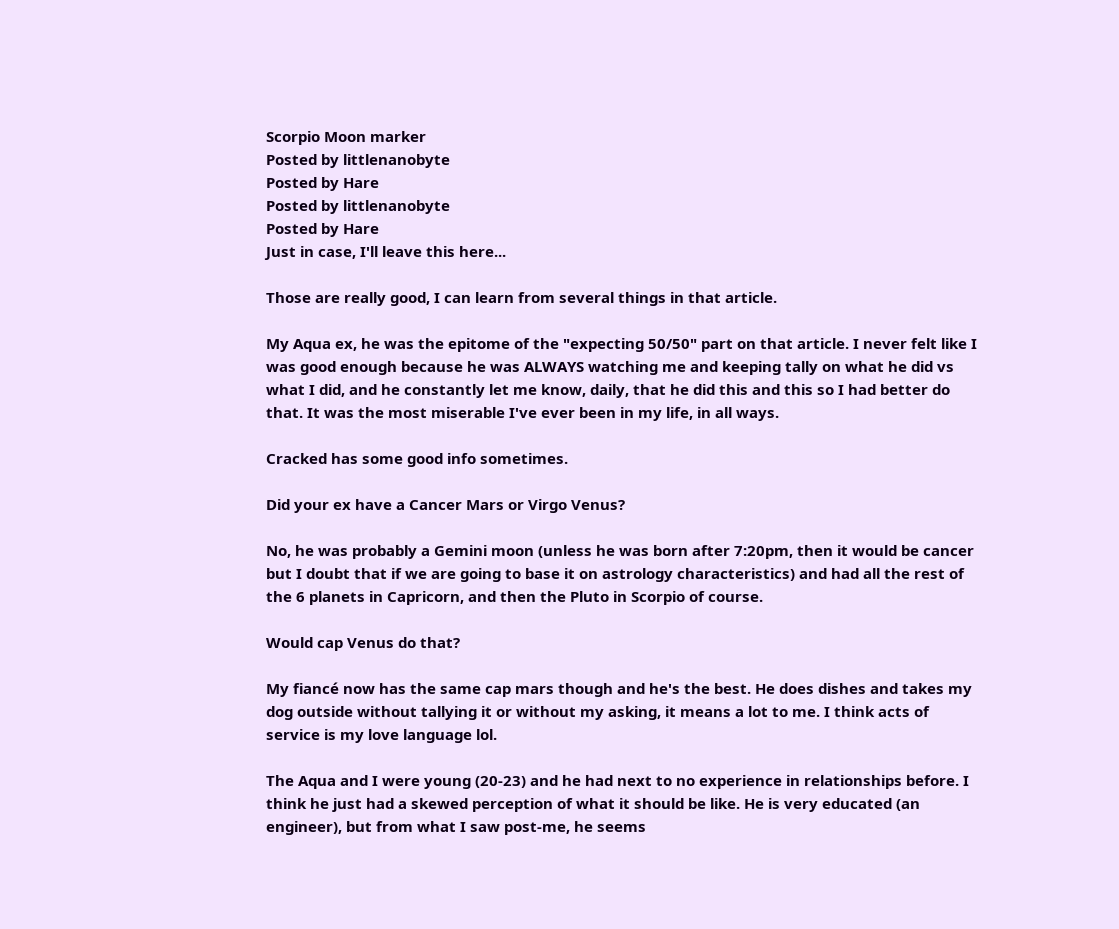Scorpio Moon marker
Posted by littlenanobyte
Posted by Hare
Posted by littlenanobyte
Posted by Hare
Just in case, I'll leave this here...

Those are really good, I can learn from several things in that article.

My Aqua ex, he was the epitome of the "expecting 50/50" part on that article. I never felt like I was good enough because he was ALWAYS watching me and keeping tally on what he did vs what I did, and he constantly let me know, daily, that he did this and this so I had better do that. It was the most miserable I've ever been in my life, in all ways.

Cracked has some good info sometimes.

Did your ex have a Cancer Mars or Virgo Venus?

No, he was probably a Gemini moon (unless he was born after 7:20pm, then it would be cancer but I doubt that if we are going to base it on astrology characteristics) and had all the rest of the 6 planets in Capricorn, and then the Pluto in Scorpio of course.

Would cap Venus do that?

My fiancé now has the same cap mars though and he's the best. He does dishes and takes my dog outside without tallying it or without my asking, it means a lot to me. I think acts of service is my love language lol.

The Aqua and I were young (20-23) and he had next to no experience in relationships before. I think he just had a skewed perception of what it should be like. He is very educated (an engineer), but from what I saw post-me, he seems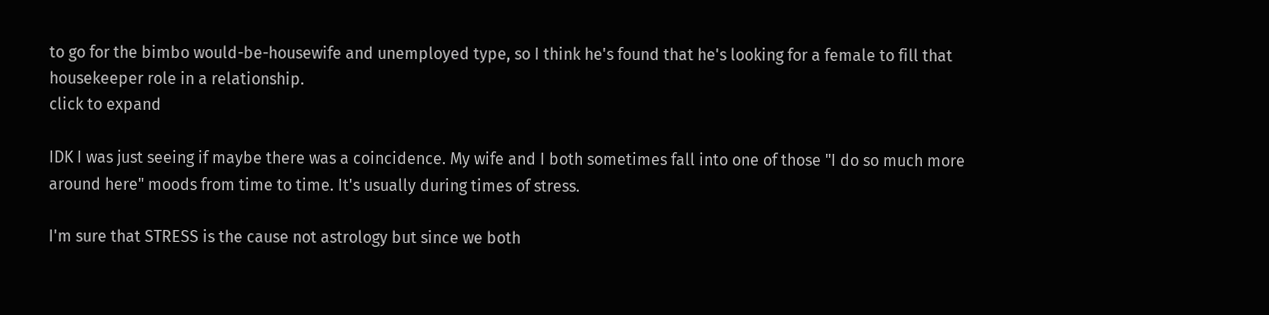to go for the bimbo would-be-housewife and unemployed type, so I think he's found that he's looking for a female to fill that housekeeper role in a relationship.
click to expand

IDK I was just seeing if maybe there was a coincidence. My wife and I both sometimes fall into one of those "I do so much more around here" moods from time to time. It's usually during times of stress.

I'm sure that STRESS is the cause not astrology but since we both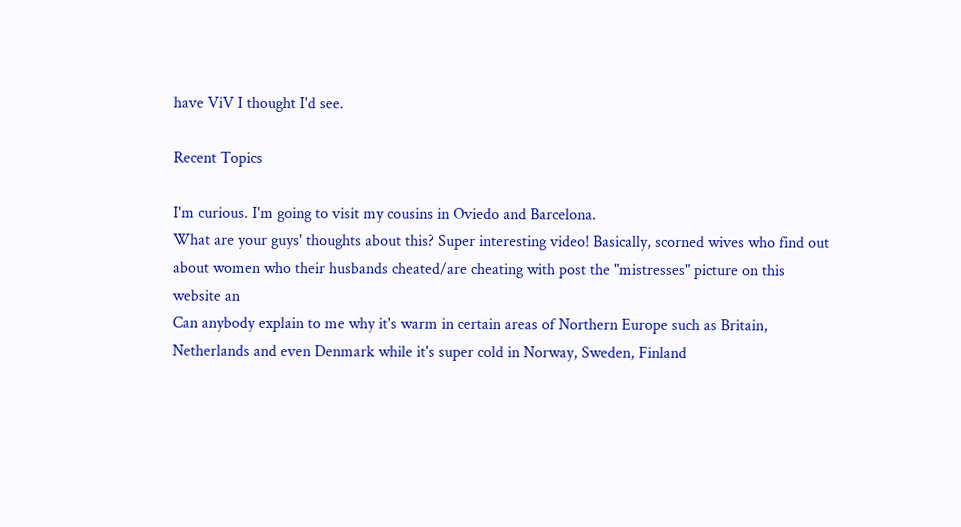have ViV I thought I'd see.

Recent Topics

I'm curious. I'm going to visit my cousins in Oviedo and Barcelona.
What are your guys' thoughts about this? Super interesting video! Basically, scorned wives who find out about women who their husbands cheated/are cheating with post the "mistresses" picture on this website an
Can anybody explain to me why it's warm in certain areas of Northern Europe such as Britain, Netherlands and even Denmark while it's super cold in Norway, Sweden, Finland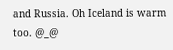and Russia. Oh Iceland is warm too. @_@